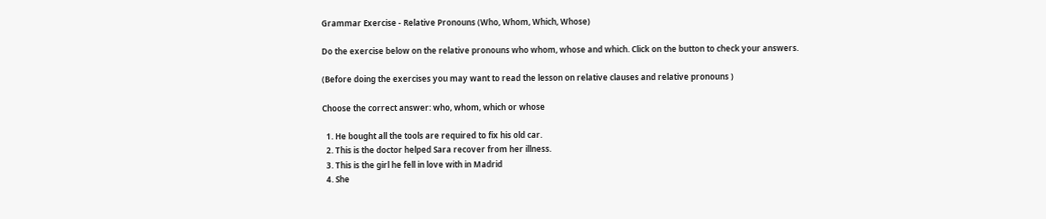Grammar Exercise - Relative Pronouns (Who, Whom, Which, Whose)

Do the exercise below on the relative pronouns who whom, whose and which. Click on the button to check your answers.

(Before doing the exercises you may want to read the lesson on relative clauses and relative pronouns )

Choose the correct answer: who, whom, which or whose

  1. He bought all the tools are required to fix his old car.
  2. This is the doctor helped Sara recover from her illness.
  3. This is the girl he fell in love with in Madrid
  4. She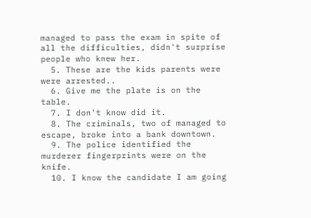managed to pass the exam in spite of all the difficulties, didn't surprise people who knew her.
  5. These are the kids parents were were arrested..
  6. Give me the plate is on the table.
  7. I don't know did it.
  8. The criminals, two of managed to escape, broke into a bank downtown.
  9. The police identified the murderer fingerprints were on the knife.
  10. I know the candidate I am going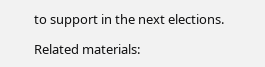to support in the next elections.

Related materials: